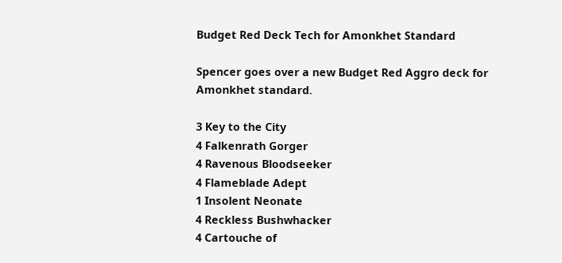Budget Red Deck Tech for Amonkhet Standard

Spencer goes over a new Budget Red Aggro deck for Amonkhet standard.

3 Key to the City
4 Falkenrath Gorger
4 Ravenous Bloodseeker
4 Flameblade Adept
1 Insolent Neonate
4 Reckless Bushwhacker
4 Cartouche of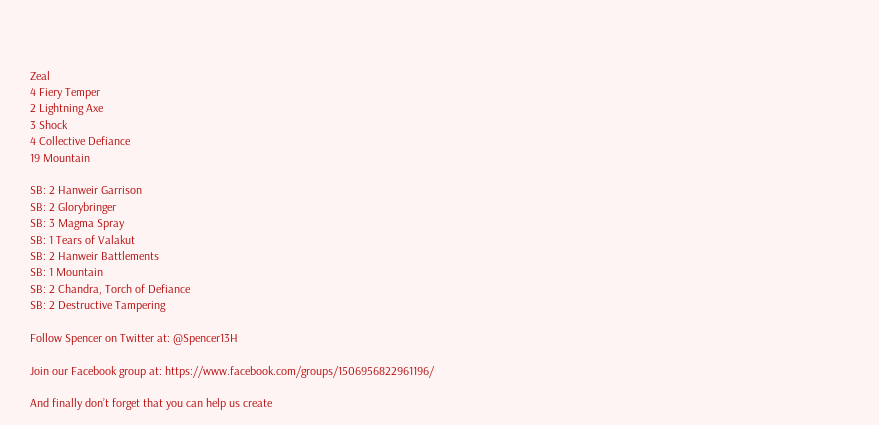Zeal
4 Fiery Temper
2 Lightning Axe
3 Shock
4 Collective Defiance
19 Mountain

SB: 2 Hanweir Garrison
SB: 2 Glorybringer
SB: 3 Magma Spray
SB: 1 Tears of Valakut
SB: 2 Hanweir Battlements
SB: 1 Mountain
SB: 2 Chandra, Torch of Defiance
SB: 2 Destructive Tampering

Follow Spencer on Twitter at: @Spencer13H

Join our Facebook group at: https://www.facebook.com/groups/1506956822961196/

And finally don’t forget that you can help us create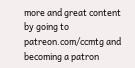more and great content by going to patreon.com/ccmtg and becoming a patron